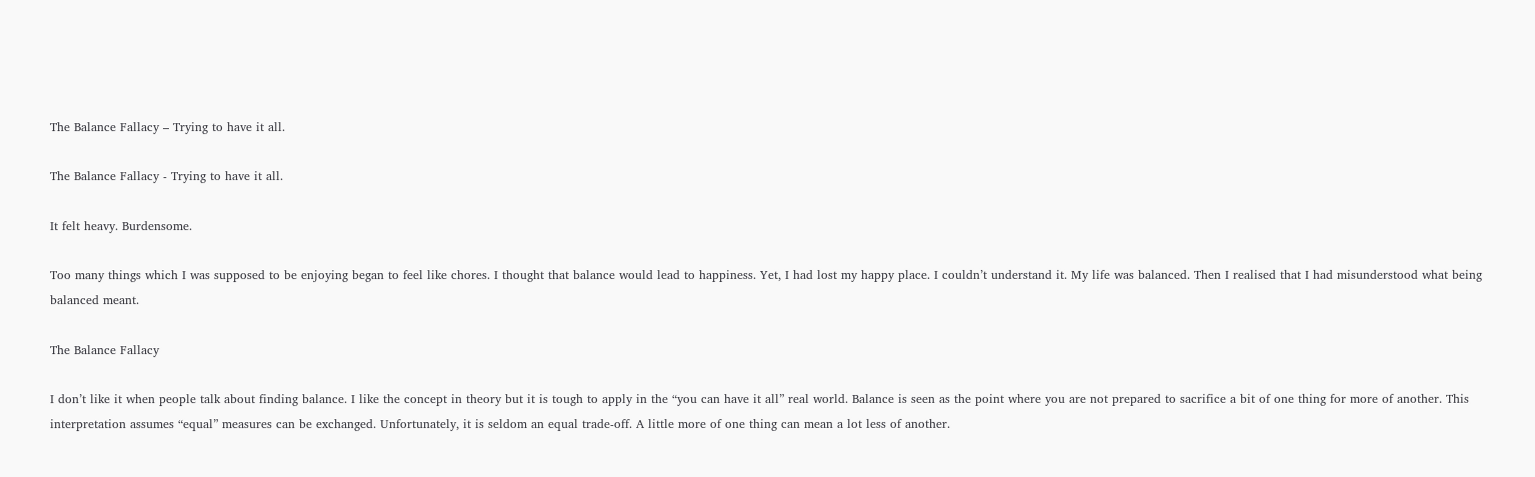The Balance Fallacy – Trying to have it all.

The Balance Fallacy - Trying to have it all.

It felt heavy. Burdensome.

Too many things which I was supposed to be enjoying began to feel like chores. I thought that balance would lead to happiness. Yet, I had lost my happy place. I couldn’t understand it. My life was balanced. Then I realised that I had misunderstood what being balanced meant.

The Balance Fallacy

I don’t like it when people talk about finding balance. I like the concept in theory but it is tough to apply in the “you can have it all” real world. Balance is seen as the point where you are not prepared to sacrifice a bit of one thing for more of another. This interpretation assumes “equal” measures can be exchanged. Unfortunately, it is seldom an equal trade-off. A little more of one thing can mean a lot less of another.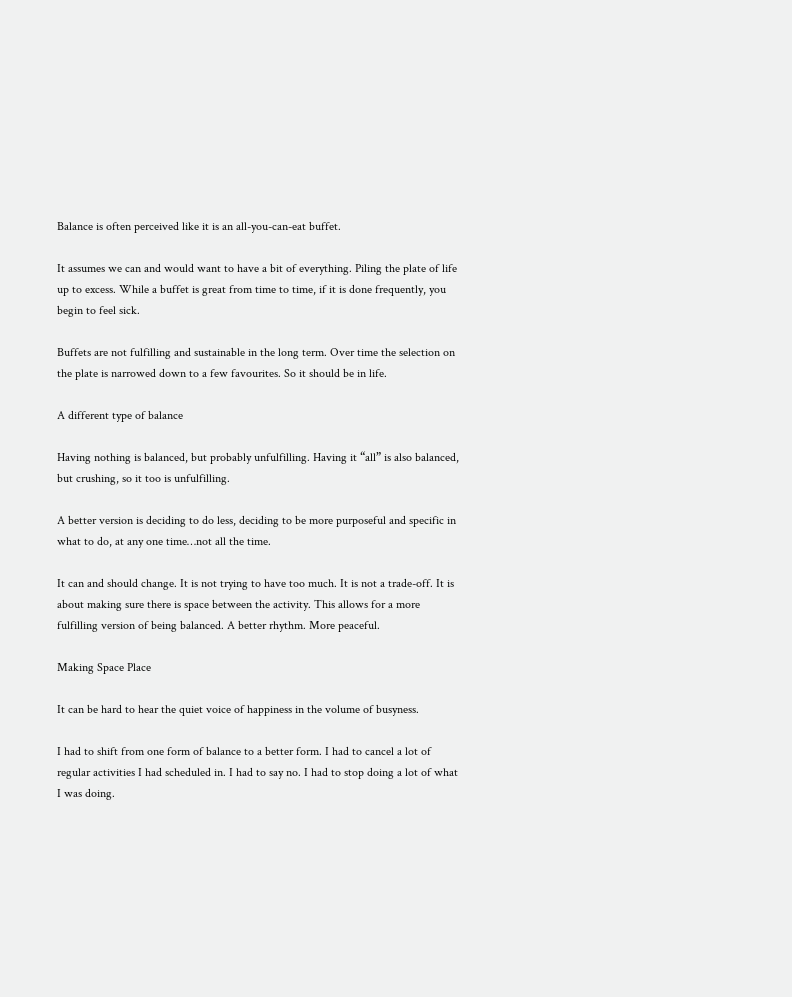Balance is often perceived like it is an all-you-can-eat buffet.

It assumes we can and would want to have a bit of everything. Piling the plate of life up to excess. While a buffet is great from time to time, if it is done frequently, you begin to feel sick.

Buffets are not fulfilling and sustainable in the long term. Over time the selection on the plate is narrowed down to a few favourites. So it should be in life.

A different type of balance

Having nothing is balanced, but probably unfulfilling. Having it “all” is also balanced, but crushing, so it too is unfulfilling.

A better version is deciding to do less, deciding to be more purposeful and specific in what to do, at any one time…not all the time.

It can and should change. It is not trying to have too much. It is not a trade-off. It is about making sure there is space between the activity. This allows for a more fulfilling version of being balanced. A better rhythm. More peaceful.

Making Space Place

It can be hard to hear the quiet voice of happiness in the volume of busyness.

I had to shift from one form of balance to a better form. I had to cancel a lot of regular activities I had scheduled in. I had to say no. I had to stop doing a lot of what I was doing.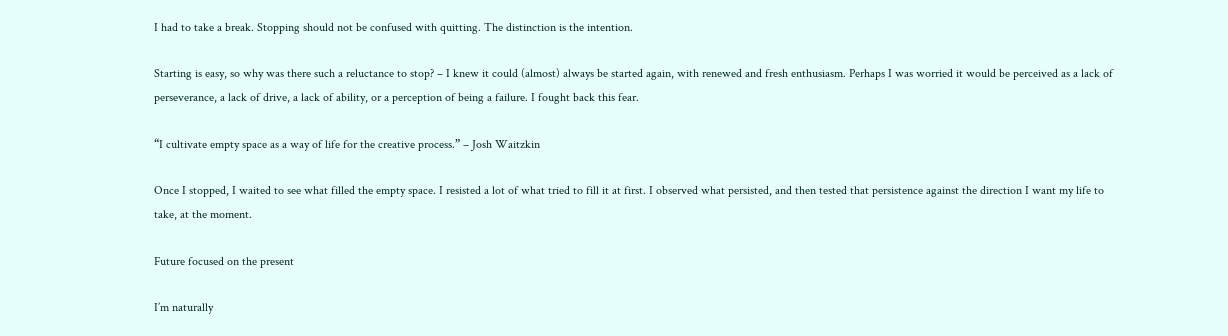I had to take a break. Stopping should not be confused with quitting. The distinction is the intention.

Starting is easy, so why was there such a reluctance to stop? – I knew it could (almost) always be started again, with renewed and fresh enthusiasm. Perhaps I was worried it would be perceived as a lack of perseverance, a lack of drive, a lack of ability, or a perception of being a failure. I fought back this fear.

“I cultivate empty space as a way of life for the creative process.” – Josh Waitzkin

Once I stopped, I waited to see what filled the empty space. I resisted a lot of what tried to fill it at first. I observed what persisted, and then tested that persistence against the direction I want my life to take, at the moment.

Future focused on the present

I’m naturally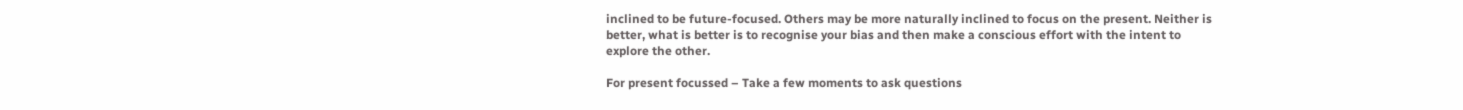inclined to be future-focused. Others may be more naturally inclined to focus on the present. Neither is better, what is better is to recognise your bias and then make a conscious effort with the intent to explore the other.

For present focussed – Take a few moments to ask questions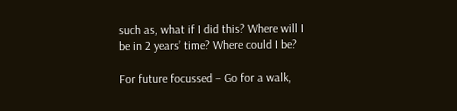such as, what if I did this? Where will I be in 2 years’ time? Where could I be?

For future focussed – Go for a walk,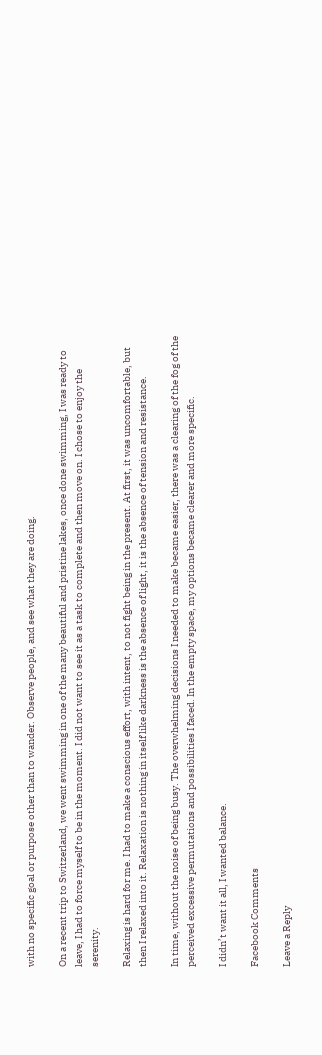with no specific goal or purpose other than to wander. Observe people, and see what they are doing.

On a recent trip to Switzerland, we went swimming in one of the many beautiful and pristine lakes, once done swimming, I was ready to leave, I had to force myself to be in the moment. I did not want to see it as a task to complete and then move on. I chose to enjoy the serenity.

Relaxing is hard for me. I had to make a conscious effort, with intent, to not fight being in the present. At first, it was uncomfortable, but then I relaxed into it. Relaxation is nothing in itself like darkness is the absence of light, it is the absence of tension and resistance.

In time, without the noise of being busy. The overwhelming decisions I needed to make became easier, there was a clearing of the fog of the perceived excessive permutations and possibilities I faced. In the empty space, my options became clearer and more specific.

I didn’t want it all, I wanted balance.

Facebook Comments

Leave a Reply